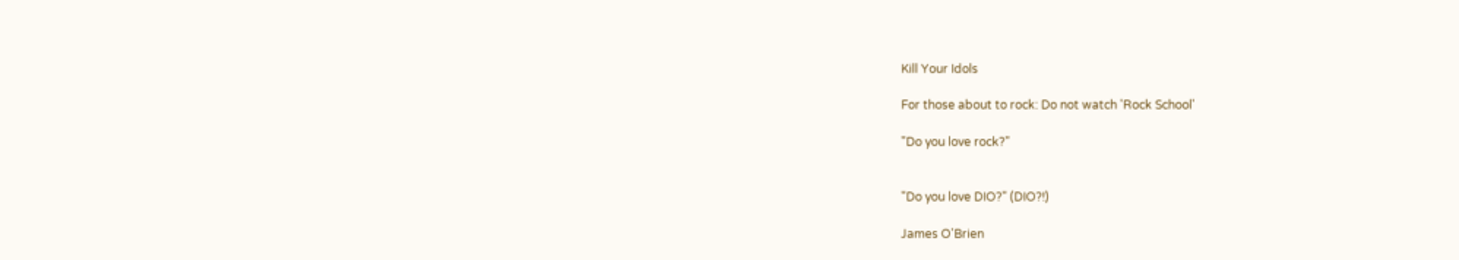Kill Your Idols

For those about to rock: Do not watch 'Rock School'

"Do you love rock?"


"Do you love DIO?" (DIO?!)

James O'Brien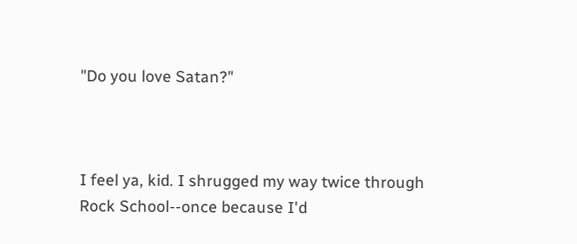"Do you love Satan?"



I feel ya, kid. I shrugged my way twice through Rock School--once because I'd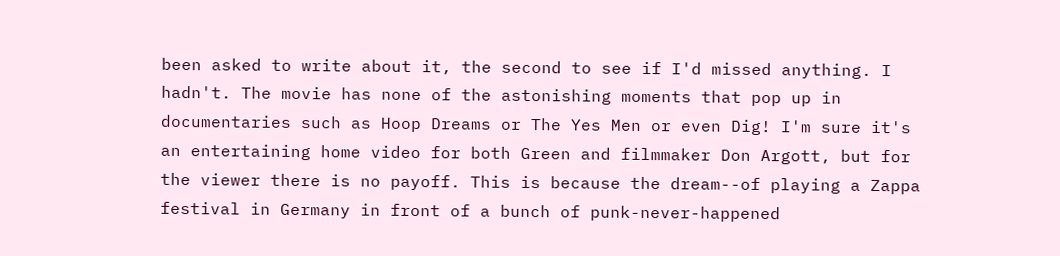been asked to write about it, the second to see if I'd missed anything. I hadn't. The movie has none of the astonishing moments that pop up in documentaries such as Hoop Dreams or The Yes Men or even Dig! I'm sure it's an entertaining home video for both Green and filmmaker Don Argott, but for the viewer there is no payoff. This is because the dream--of playing a Zappa festival in Germany in front of a bunch of punk-never-happened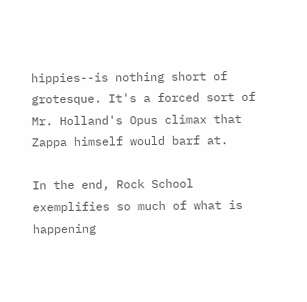hippies--is nothing short of grotesque. It's a forced sort of Mr. Holland's Opus climax that Zappa himself would barf at.

In the end, Rock School exemplifies so much of what is happening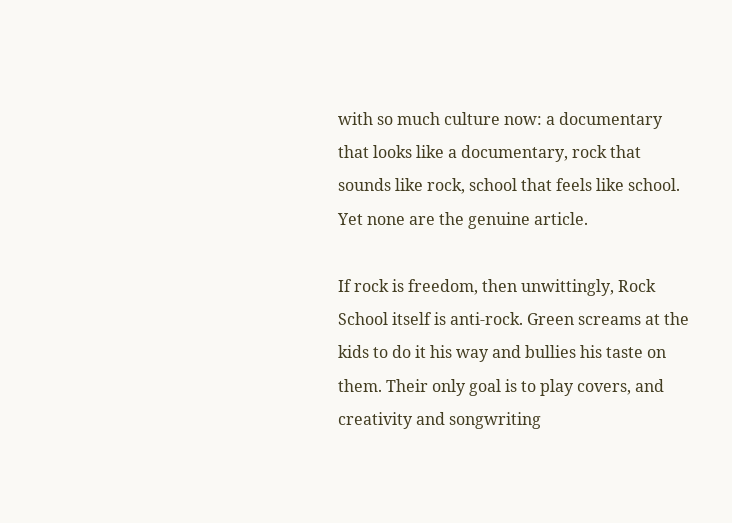with so much culture now: a documentary that looks like a documentary, rock that sounds like rock, school that feels like school. Yet none are the genuine article.

If rock is freedom, then unwittingly, Rock School itself is anti-rock. Green screams at the kids to do it his way and bullies his taste on them. Their only goal is to play covers, and creativity and songwriting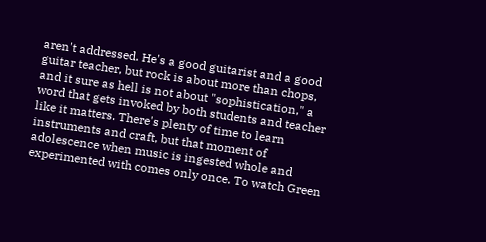aren't addressed. He's a good guitarist and a good guitar teacher, but rock is about more than chops, and it sure as hell is not about "sophistication," a word that gets invoked by both students and teacher like it matters. There's plenty of time to learn instruments and craft, but that moment of adolescence when music is ingested whole and experimented with comes only once. To watch Green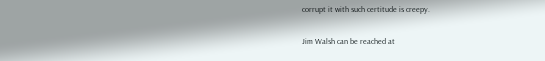corrupt it with such certitude is creepy.

Jim Walsh can be reached at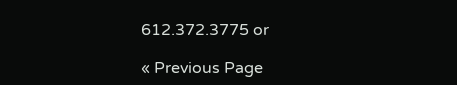612.372.3775 or

« Previous Page